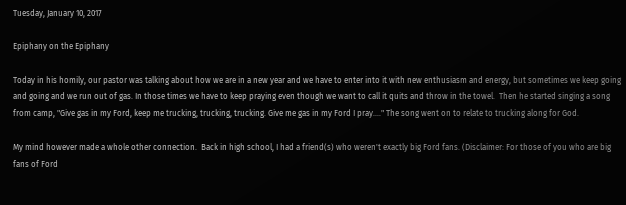Tuesday, January 10, 2017

Epiphany on the Epiphany

Today in his homily, our pastor was talking about how we are in a new year and we have to enter into it with new enthusiasm and energy, but sometimes we keep going and going and we run out of gas. In those times we have to keep praying even though we want to call it quits and throw in the towel.  Then he started singing a song from camp, "Give gas in my Ford, keep me trucking, trucking, trucking. Give me gas in my Ford I pray...." The song went on to relate to trucking along for God.

My mind however made a whole other connection.  Back in high school, I had a friend(s) who weren't exactly big Ford fans. (Disclaimer: For those of you who are big fans of Ford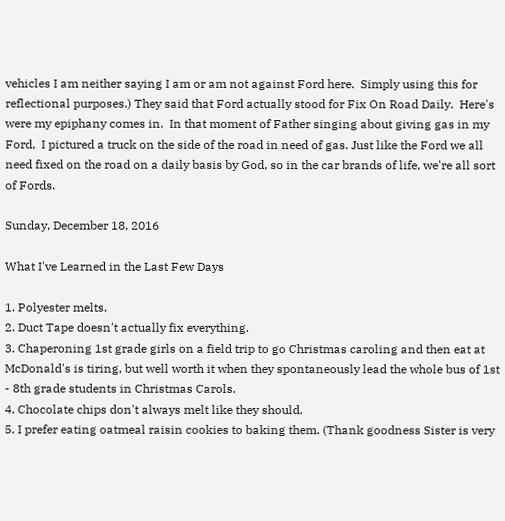vehicles I am neither saying I am or am not against Ford here.  Simply using this for reflectional purposes.) They said that Ford actually stood for Fix On Road Daily.  Here's were my epiphany comes in.  In that moment of Father singing about giving gas in my Ford,  I pictured a truck on the side of the road in need of gas. Just like the Ford we all need fixed on the road on a daily basis by God, so in the car brands of life, we're all sort of Fords.

Sunday, December 18, 2016

What I've Learned in the Last Few Days

1. Polyester melts.
2. Duct Tape doesn't actually fix everything.
3. Chaperoning 1st grade girls on a field trip to go Christmas caroling and then eat at McDonald's is tiring, but well worth it when they spontaneously lead the whole bus of 1st - 8th grade students in Christmas Carols.
4. Chocolate chips don't always melt like they should.
5. I prefer eating oatmeal raisin cookies to baking them. (Thank goodness Sister is very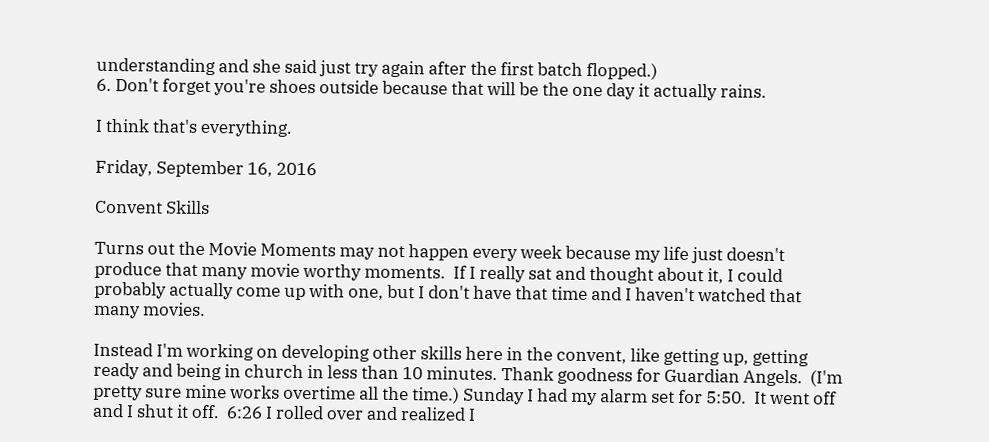understanding and she said just try again after the first batch flopped.)
6. Don't forget you're shoes outside because that will be the one day it actually rains.

I think that's everything.

Friday, September 16, 2016

Convent Skills

Turns out the Movie Moments may not happen every week because my life just doesn't produce that many movie worthy moments.  If I really sat and thought about it, I could probably actually come up with one, but I don't have that time and I haven't watched that many movies.

Instead I'm working on developing other skills here in the convent, like getting up, getting ready and being in church in less than 10 minutes. Thank goodness for Guardian Angels.  (I'm pretty sure mine works overtime all the time.) Sunday I had my alarm set for 5:50.  It went off and I shut it off.  6:26 I rolled over and realized I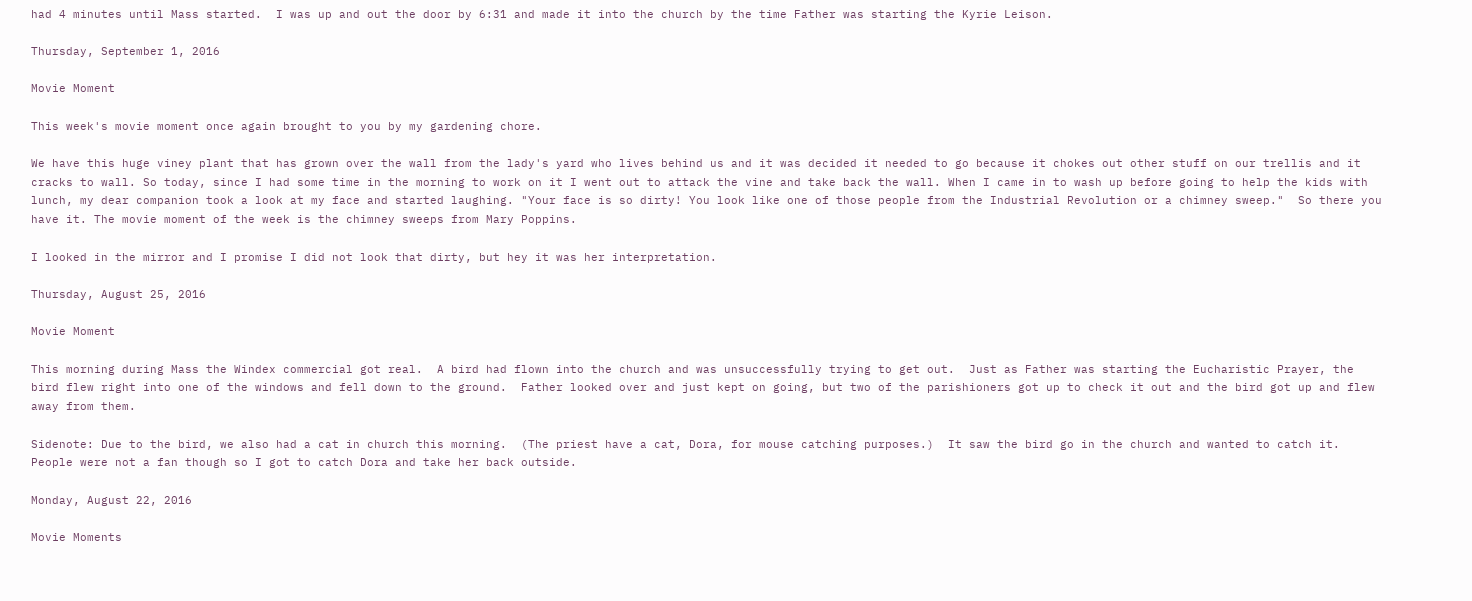had 4 minutes until Mass started.  I was up and out the door by 6:31 and made it into the church by the time Father was starting the Kyrie Leison.

Thursday, September 1, 2016

Movie Moment

This week's movie moment once again brought to you by my gardening chore.

We have this huge viney plant that has grown over the wall from the lady's yard who lives behind us and it was decided it needed to go because it chokes out other stuff on our trellis and it cracks to wall. So today, since I had some time in the morning to work on it I went out to attack the vine and take back the wall. When I came in to wash up before going to help the kids with lunch, my dear companion took a look at my face and started laughing. "Your face is so dirty! You look like one of those people from the Industrial Revolution or a chimney sweep."  So there you have it. The movie moment of the week is the chimney sweeps from Mary Poppins.

I looked in the mirror and I promise I did not look that dirty, but hey it was her interpretation.

Thursday, August 25, 2016

Movie Moment

This morning during Mass the Windex commercial got real.  A bird had flown into the church and was unsuccessfully trying to get out.  Just as Father was starting the Eucharistic Prayer, the bird flew right into one of the windows and fell down to the ground.  Father looked over and just kept on going, but two of the parishioners got up to check it out and the bird got up and flew away from them.

Sidenote: Due to the bird, we also had a cat in church this morning.  (The priest have a cat, Dora, for mouse catching purposes.)  It saw the bird go in the church and wanted to catch it.  People were not a fan though so I got to catch Dora and take her back outside.

Monday, August 22, 2016

Movie Moments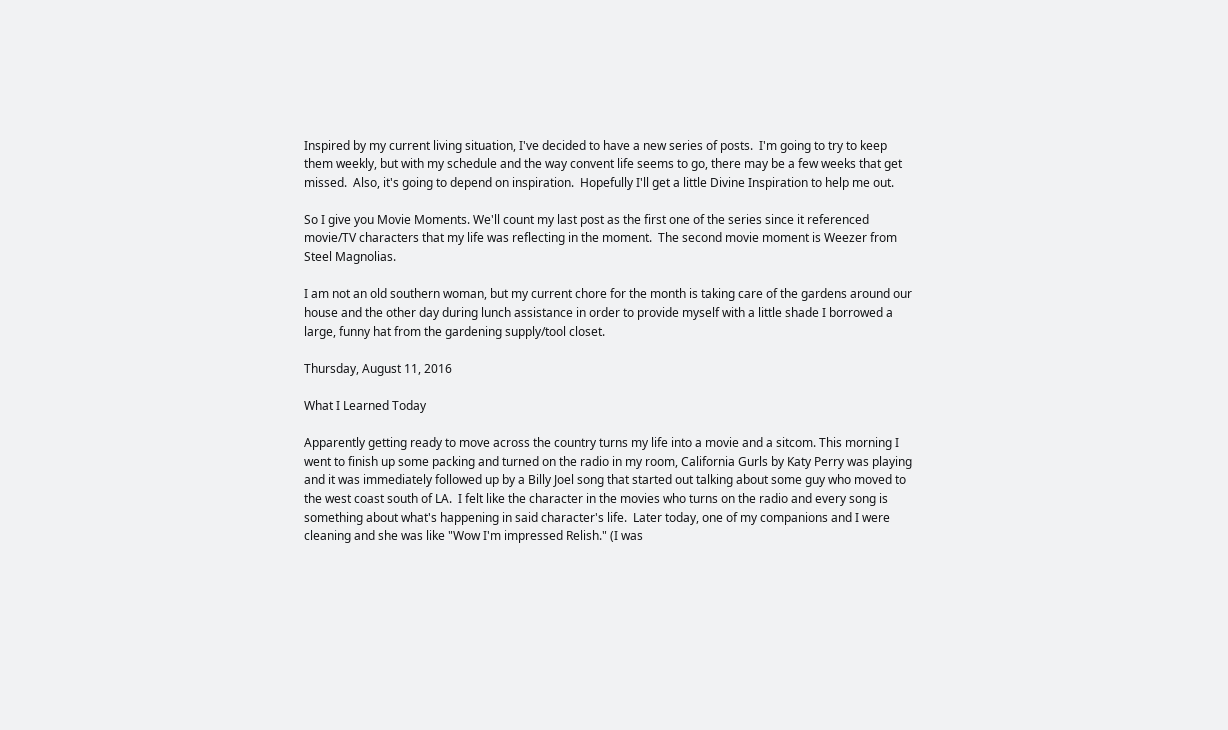Inspired by my current living situation, I've decided to have a new series of posts.  I'm going to try to keep them weekly, but with my schedule and the way convent life seems to go, there may be a few weeks that get missed.  Also, it's going to depend on inspiration.  Hopefully I'll get a little Divine Inspiration to help me out.

So I give you Movie Moments. We'll count my last post as the first one of the series since it referenced movie/TV characters that my life was reflecting in the moment.  The second movie moment is Weezer from Steel Magnolias.

I am not an old southern woman, but my current chore for the month is taking care of the gardens around our house and the other day during lunch assistance in order to provide myself with a little shade I borrowed a large, funny hat from the gardening supply/tool closet.

Thursday, August 11, 2016

What I Learned Today

Apparently getting ready to move across the country turns my life into a movie and a sitcom. This morning I went to finish up some packing and turned on the radio in my room, California Gurls by Katy Perry was playing and it was immediately followed up by a Billy Joel song that started out talking about some guy who moved to the west coast south of LA.  I felt like the character in the movies who turns on the radio and every song is something about what's happening in said character's life.  Later today, one of my companions and I were cleaning and she was like "Wow I'm impressed Relish." (I was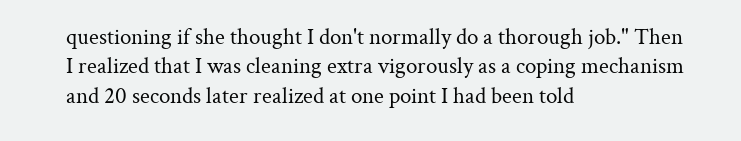questioning if she thought I don't normally do a thorough job." Then I realized that I was cleaning extra vigorously as a coping mechanism and 20 seconds later realized at one point I had been told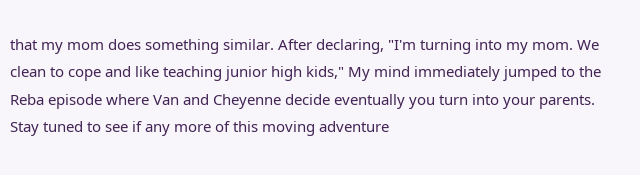that my mom does something similar. After declaring, "I'm turning into my mom. We clean to cope and like teaching junior high kids," My mind immediately jumped to the Reba episode where Van and Cheyenne decide eventually you turn into your parents.  Stay tuned to see if any more of this moving adventure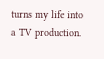turns my life into a TV production.